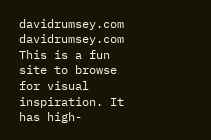davidrumsey.com davidrumsey.com
This is a fun site to browse for visual inspiration. It has high-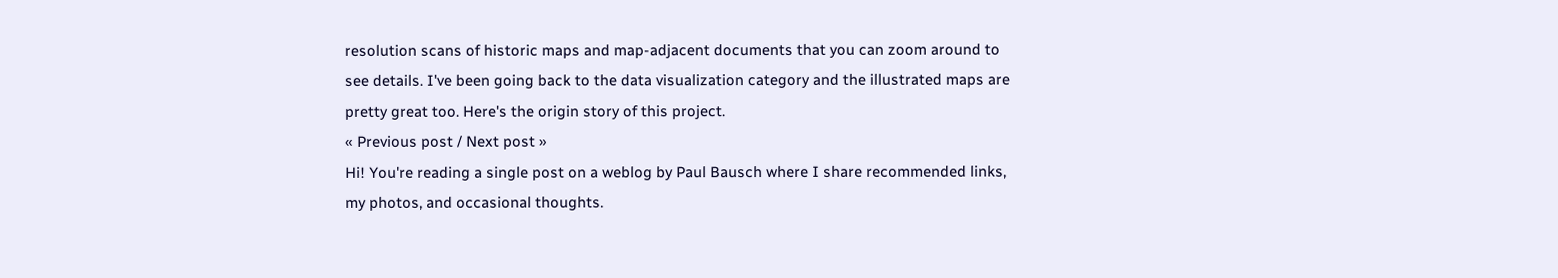resolution scans of historic maps and map-adjacent documents that you can zoom around to see details. I've been going back to the data visualization category and the illustrated maps are pretty great too. Here's the origin story of this project.
« Previous post / Next post »
Hi! You're reading a single post on a weblog by Paul Bausch where I share recommended links, my photos, and occasional thoughts.